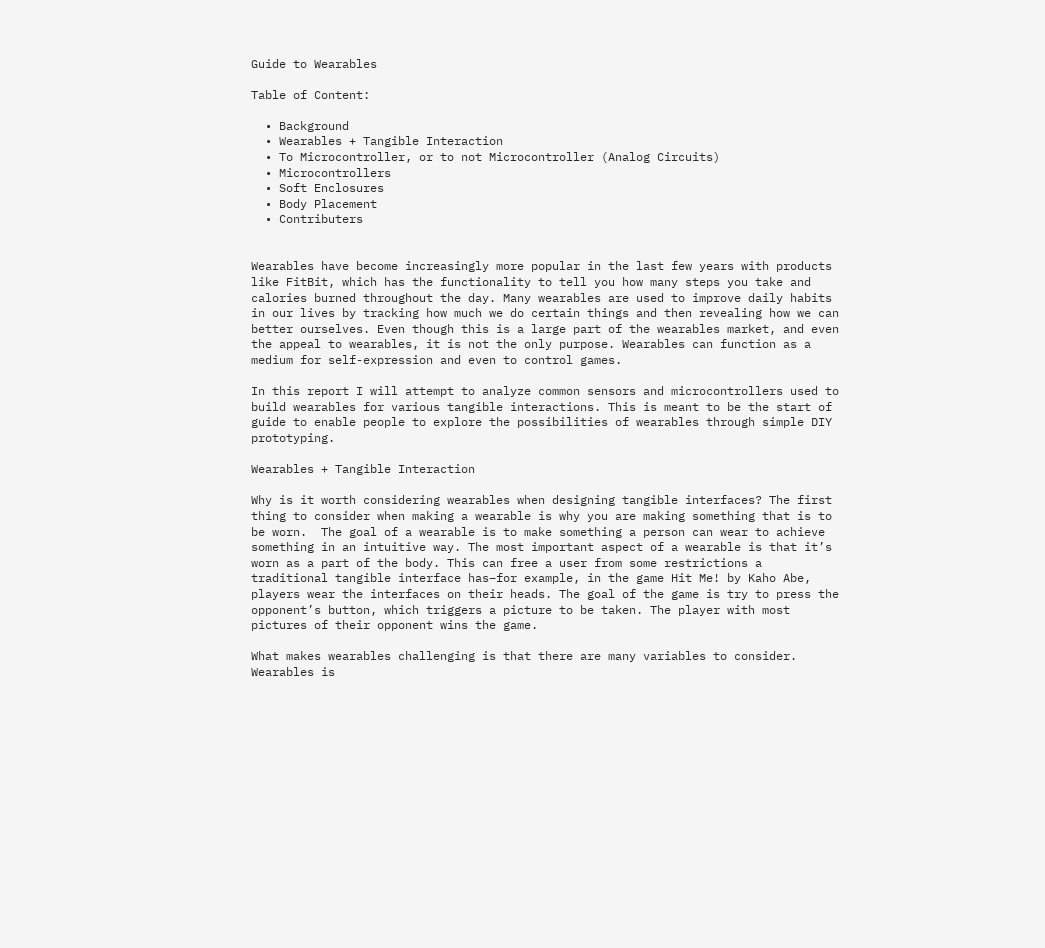Guide to Wearables

Table of Content:

  • Background
  • Wearables + Tangible Interaction
  • To Microcontroller, or to not Microcontroller (Analog Circuits)
  • Microcontrollers
  • Soft Enclosures
  • Body Placement
  • Contributers


Wearables have become increasingly more popular in the last few years with products like FitBit, which has the functionality to tell you how many steps you take and calories burned throughout the day. Many wearables are used to improve daily habits in our lives by tracking how much we do certain things and then revealing how we can better ourselves. Even though this is a large part of the wearables market, and even the appeal to wearables, it is not the only purpose. Wearables can function as a medium for self-expression and even to control games.

In this report I will attempt to analyze common sensors and microcontrollers used to build wearables for various tangible interactions. This is meant to be the start of guide to enable people to explore the possibilities of wearables through simple DIY prototyping.

Wearables + Tangible Interaction

Why is it worth considering wearables when designing tangible interfaces? The first thing to consider when making a wearable is why you are making something that is to be worn.  The goal of a wearable is to make something a person can wear to achieve something in an intuitive way. The most important aspect of a wearable is that it’s worn as a part of the body. This can free a user from some restrictions a traditional tangible interface has–for example, in the game Hit Me! by Kaho Abe, players wear the interfaces on their heads. The goal of the game is try to press the opponent’s button, which triggers a picture to be taken. The player with most pictures of their opponent wins the game.

What makes wearables challenging is that there are many variables to consider. Wearables is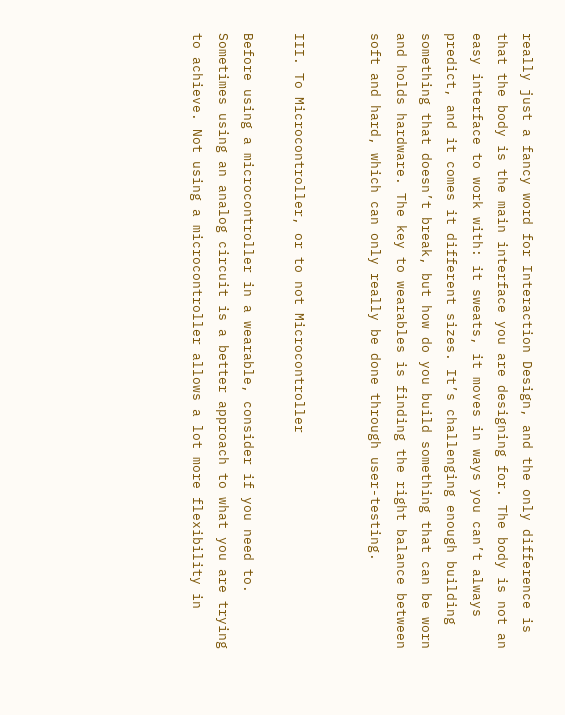really just a fancy word for Interaction Design, and the only difference is that the body is the main interface you are designing for. The body is not an easy interface to work with: it sweats, it moves in ways you can’t always predict, and it comes it different sizes. It’s challenging enough building something that doesn’t break, but how do you build something that can be worn and holds hardware. The key to wearables is finding the right balance between soft and hard, which can only really be done through user-testing.


III. To Microcontroller, or to not Microcontroller

Before using a microcontroller in a wearable, consider if you need to. Sometimes using an analog circuit is a better approach to what you are trying to achieve. Not using a microcontroller allows a lot more flexibility in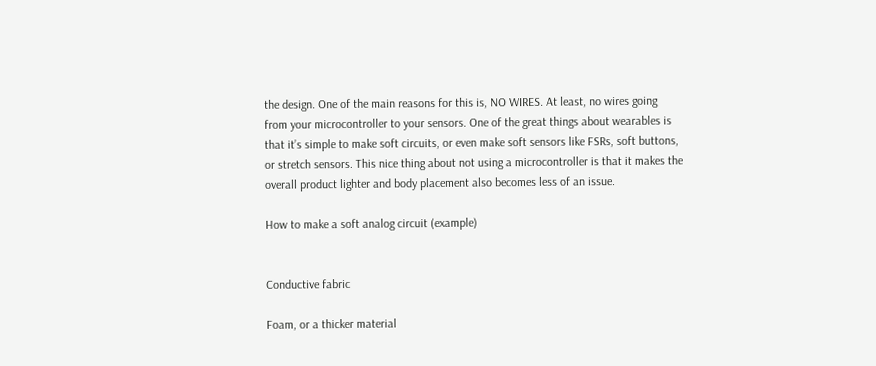the design. One of the main reasons for this is, NO WIRES. At least, no wires going from your microcontroller to your sensors. One of the great things about wearables is that it’s simple to make soft circuits, or even make soft sensors like FSRs, soft buttons, or stretch sensors. This nice thing about not using a microcontroller is that it makes the overall product lighter and body placement also becomes less of an issue.

How to make a soft analog circuit (example)


Conductive fabric

Foam, or a thicker material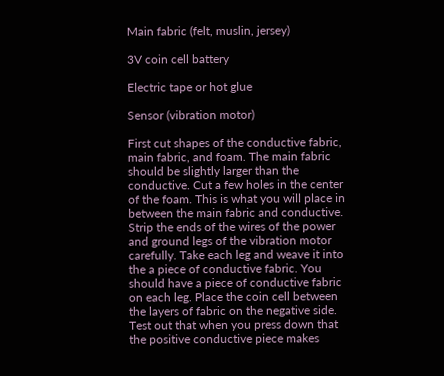Main fabric (felt, muslin, jersey)

3V coin cell battery

Electric tape or hot glue

Sensor (vibration motor)

First cut shapes of the conductive fabric, main fabric, and foam. The main fabric should be slightly larger than the conductive. Cut a few holes in the center of the foam. This is what you will place in between the main fabric and conductive. Strip the ends of the wires of the power and ground legs of the vibration motor carefully. Take each leg and weave it into the a piece of conductive fabric. You should have a piece of conductive fabric on each leg. Place the coin cell between the layers of fabric on the negative side. Test out that when you press down that the positive conductive piece makes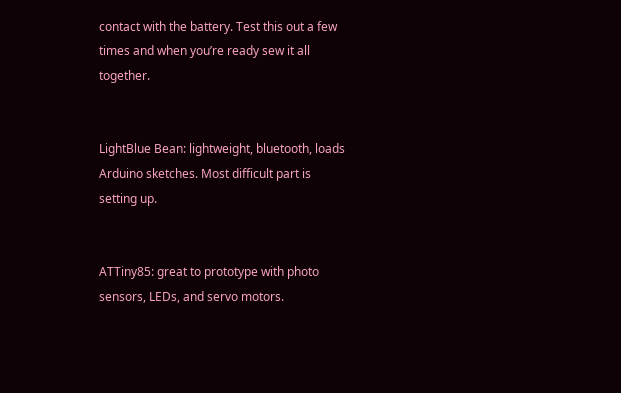contact with the battery. Test this out a few times and when you’re ready sew it all together.


LightBlue Bean: lightweight, bluetooth, loads Arduino sketches. Most difficult part is setting up.


ATTiny85: great to prototype with photo sensors, LEDs, and servo motors.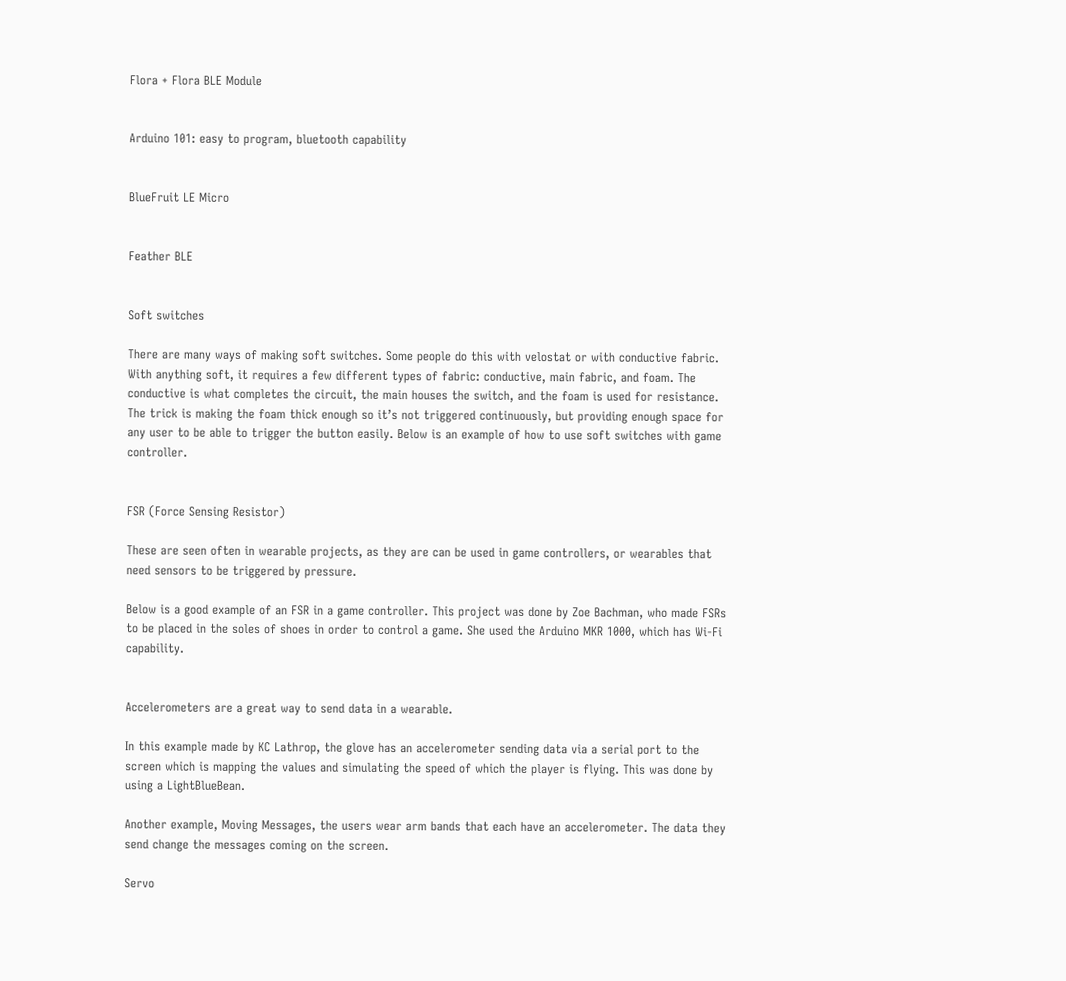Flora + Flora BLE Module


Arduino 101: easy to program, bluetooth capability


BlueFruit LE Micro


Feather BLE


Soft switches

There are many ways of making soft switches. Some people do this with velostat or with conductive fabric. With anything soft, it requires a few different types of fabric: conductive, main fabric, and foam. The conductive is what completes the circuit, the main houses the switch, and the foam is used for resistance. The trick is making the foam thick enough so it’s not triggered continuously, but providing enough space for any user to be able to trigger the button easily. Below is an example of how to use soft switches with game controller.


FSR (Force Sensing Resistor)

These are seen often in wearable projects, as they are can be used in game controllers, or wearables that need sensors to be triggered by pressure.

Below is a good example of an FSR in a game controller. This project was done by Zoe Bachman, who made FSRs to be placed in the soles of shoes in order to control a game. She used the Arduino MKR 1000, which has Wi-Fi capability.


Accelerometers are a great way to send data in a wearable.

In this example made by KC Lathrop, the glove has an accelerometer sending data via a serial port to the screen which is mapping the values and simulating the speed of which the player is flying. This was done by using a LightBlueBean.

Another example, Moving Messages, the users wear arm bands that each have an accelerometer. The data they send change the messages coming on the screen.

Servo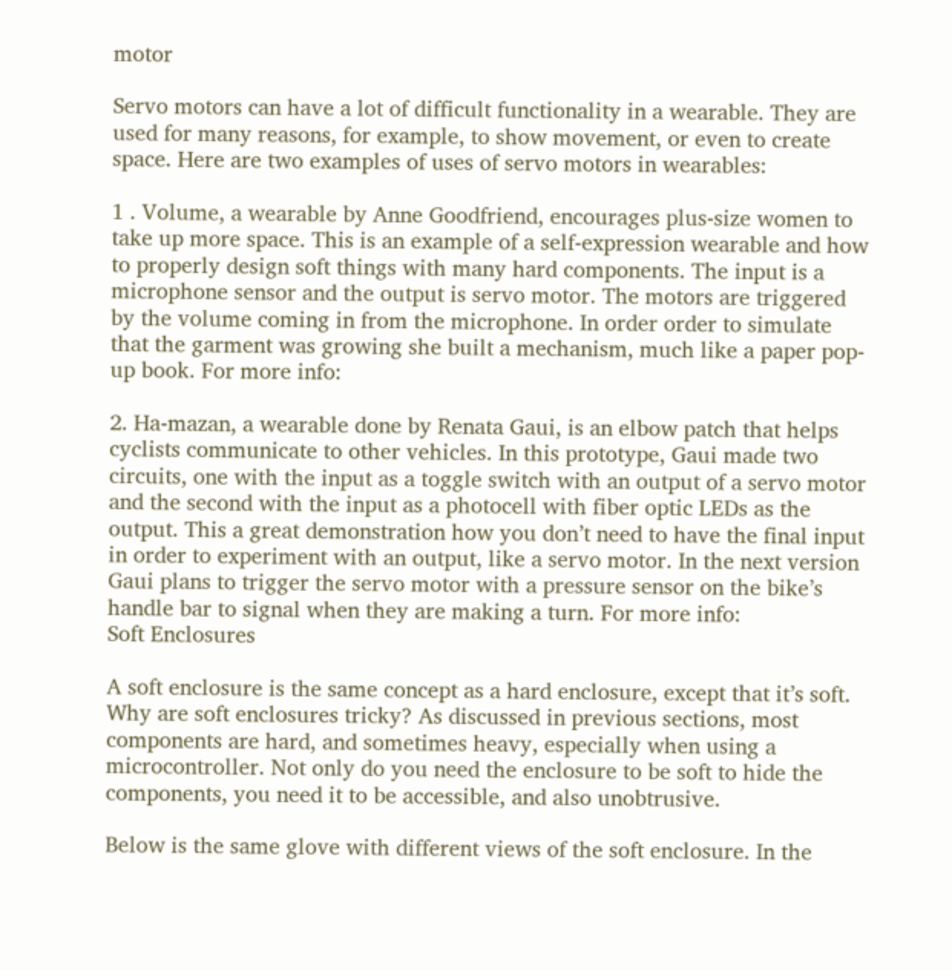motor

Servo motors can have a lot of difficult functionality in a wearable. They are used for many reasons, for example, to show movement, or even to create space. Here are two examples of uses of servo motors in wearables:

1 . Volume, a wearable by Anne Goodfriend, encourages plus-size women to take up more space. This is an example of a self-expression wearable and how to properly design soft things with many hard components. The input is a microphone sensor and the output is servo motor. The motors are triggered by the volume coming in from the microphone. In order order to simulate that the garment was growing she built a mechanism, much like a paper pop-up book. For more info:

2. Ha-mazan, a wearable done by Renata Gaui, is an elbow patch that helps cyclists communicate to other vehicles. In this prototype, Gaui made two circuits, one with the input as a toggle switch with an output of a servo motor and the second with the input as a photocell with fiber optic LEDs as the output. This a great demonstration how you don’t need to have the final input in order to experiment with an output, like a servo motor. In the next version Gaui plans to trigger the servo motor with a pressure sensor on the bike’s handle bar to signal when they are making a turn. For more info:
Soft Enclosures

A soft enclosure is the same concept as a hard enclosure, except that it’s soft. Why are soft enclosures tricky? As discussed in previous sections, most components are hard, and sometimes heavy, especially when using a microcontroller. Not only do you need the enclosure to be soft to hide the components, you need it to be accessible, and also unobtrusive.

Below is the same glove with different views of the soft enclosure. In the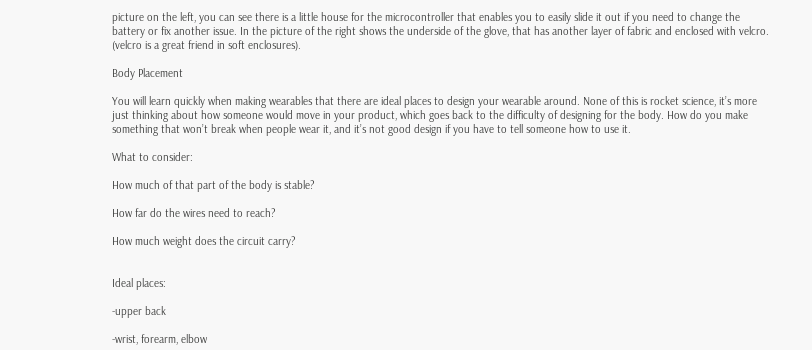picture on the left, you can see there is a little house for the microcontroller that enables you to easily slide it out if you need to change the battery or fix another issue. In the picture of the right shows the underside of the glove, that has another layer of fabric and enclosed with velcro. (velcro is a great friend in soft enclosures).

Body Placement

You will learn quickly when making wearables that there are ideal places to design your wearable around. None of this is rocket science, it’s more just thinking about how someone would move in your product, which goes back to the difficulty of designing for the body. How do you make something that won’t break when people wear it, and it’s not good design if you have to tell someone how to use it.

What to consider:

How much of that part of the body is stable?

How far do the wires need to reach?

How much weight does the circuit carry?


Ideal places:

-upper back

-wrist, forearm, elbow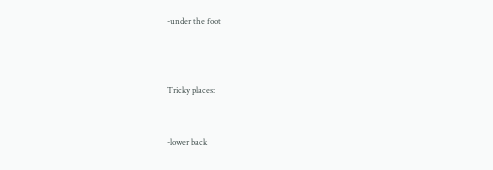-under the foot



Tricky places:


-lower back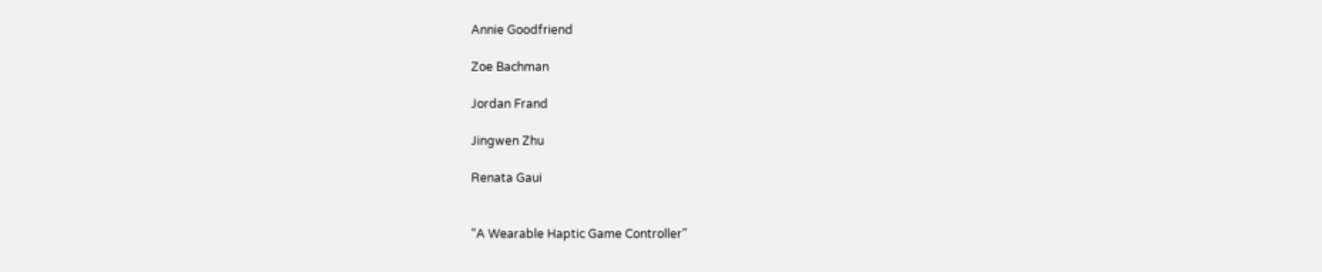Annie Goodfriend

Zoe Bachman

Jordan Frand

Jingwen Zhu

Renata Gaui


“A Wearable Haptic Game Controller”